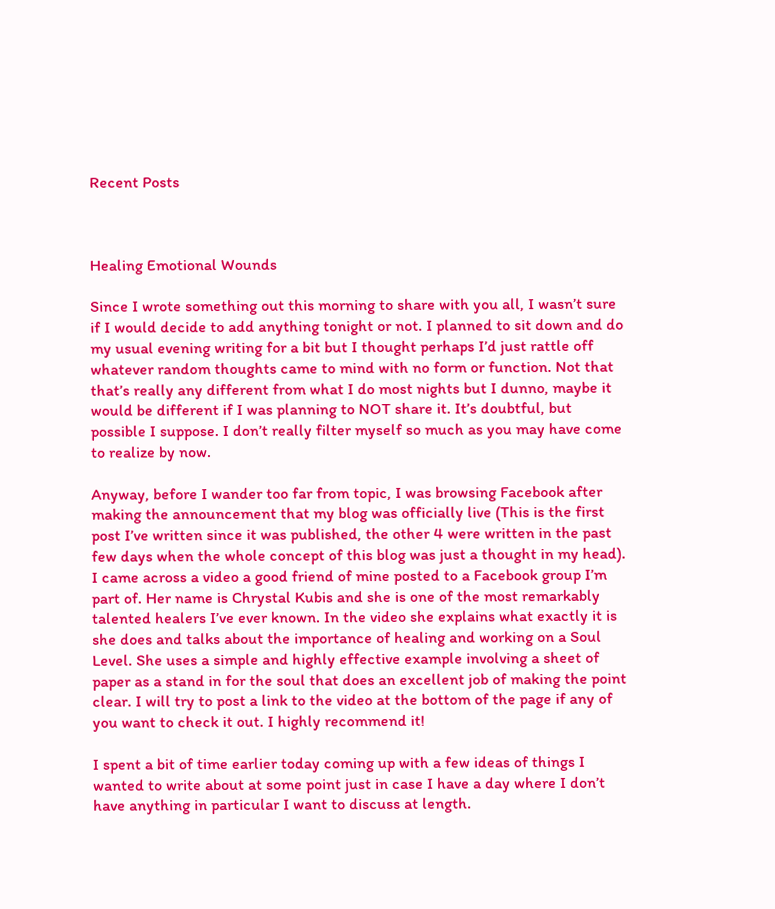Recent Posts



Healing Emotional Wounds

Since I wrote something out this morning to share with you all, I wasn’t sure if I would decide to add anything tonight or not. I planned to sit down and do my usual evening writing for a bit but I thought perhaps I’d just rattle off whatever random thoughts came to mind with no form or function. Not that that’s really any different from what I do most nights but I dunno, maybe it would be different if I was planning to NOT share it. It’s doubtful, but possible I suppose. I don’t really filter myself so much as you may have come to realize by now.

Anyway, before I wander too far from topic, I was browsing Facebook after making the announcement that my blog was officially live (This is the first post I’ve written since it was published, the other 4 were written in the past few days when the whole concept of this blog was just a thought in my head). I came across a video a good friend of mine posted to a Facebook group I’m part of. Her name is Chrystal Kubis and she is one of the most remarkably talented healers I’ve ever known. In the video she explains what exactly it is she does and talks about the importance of healing and working on a Soul Level. She uses a simple and highly effective example involving a sheet of paper as a stand in for the soul that does an excellent job of making the point clear. I will try to post a link to the video at the bottom of the page if any of you want to check it out. I highly recommend it!

I spent a bit of time earlier today coming up with a few ideas of things I wanted to write about at some point just in case I have a day where I don’t have anything in particular I want to discuss at length.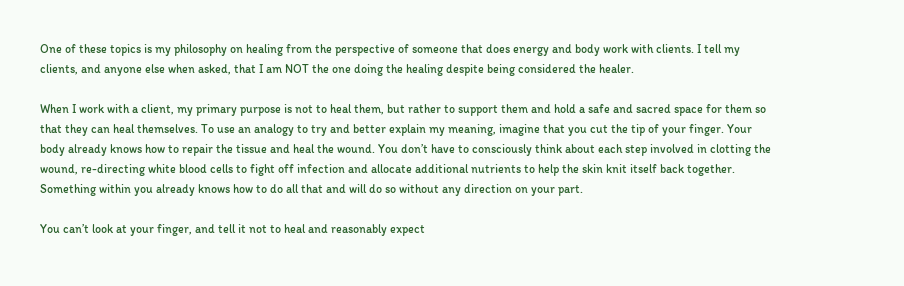One of these topics is my philosophy on healing from the perspective of someone that does energy and body work with clients. I tell my clients, and anyone else when asked, that I am NOT the one doing the healing despite being considered the healer.

When I work with a client, my primary purpose is not to heal them, but rather to support them and hold a safe and sacred space for them so that they can heal themselves. To use an analogy to try and better explain my meaning, imagine that you cut the tip of your finger. Your body already knows how to repair the tissue and heal the wound. You don’t have to consciously think about each step involved in clotting the wound, re-directing white blood cells to fight off infection and allocate additional nutrients to help the skin knit itself back together. Something within you already knows how to do all that and will do so without any direction on your part.

You can’t look at your finger, and tell it not to heal and reasonably expect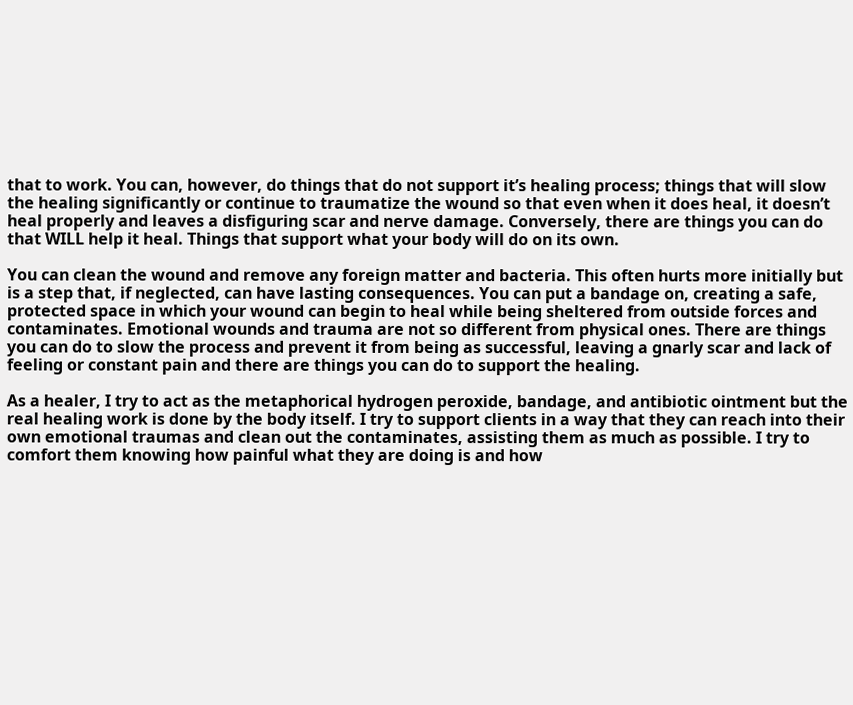that to work. You can, however, do things that do not support it’s healing process; things that will slow the healing significantly or continue to traumatize the wound so that even when it does heal, it doesn’t heal properly and leaves a disfiguring scar and nerve damage. Conversely, there are things you can do that WILL help it heal. Things that support what your body will do on its own.

You can clean the wound and remove any foreign matter and bacteria. This often hurts more initially but is a step that, if neglected, can have lasting consequences. You can put a bandage on, creating a safe, protected space in which your wound can begin to heal while being sheltered from outside forces and contaminates. Emotional wounds and trauma are not so different from physical ones. There are things you can do to slow the process and prevent it from being as successful, leaving a gnarly scar and lack of feeling or constant pain and there are things you can do to support the healing.

As a healer, I try to act as the metaphorical hydrogen peroxide, bandage, and antibiotic ointment but the real healing work is done by the body itself. I try to support clients in a way that they can reach into their own emotional traumas and clean out the contaminates, assisting them as much as possible. I try to comfort them knowing how painful what they are doing is and how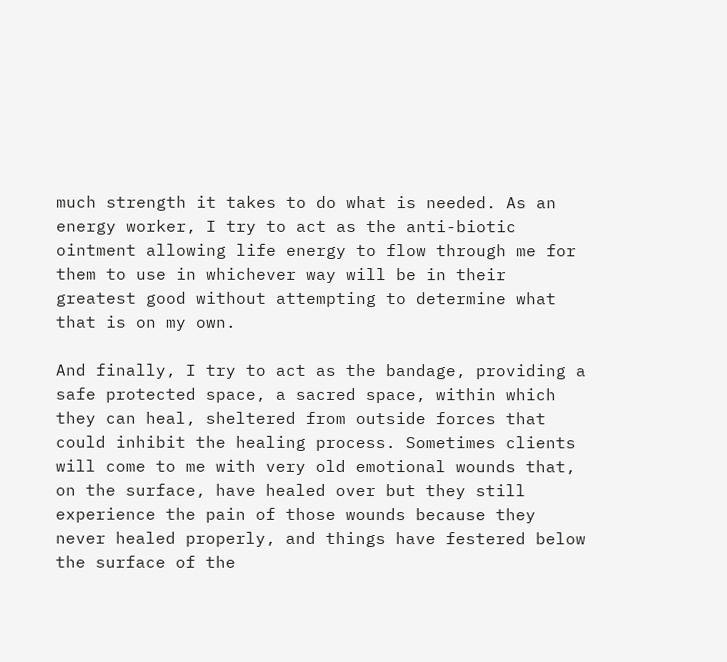much strength it takes to do what is needed. As an energy worker, I try to act as the anti-biotic ointment allowing life energy to flow through me for them to use in whichever way will be in their greatest good without attempting to determine what that is on my own.

And finally, I try to act as the bandage, providing a safe protected space, a sacred space, within which they can heal, sheltered from outside forces that could inhibit the healing process. Sometimes clients will come to me with very old emotional wounds that, on the surface, have healed over but they still experience the pain of those wounds because they never healed properly, and things have festered below the surface of the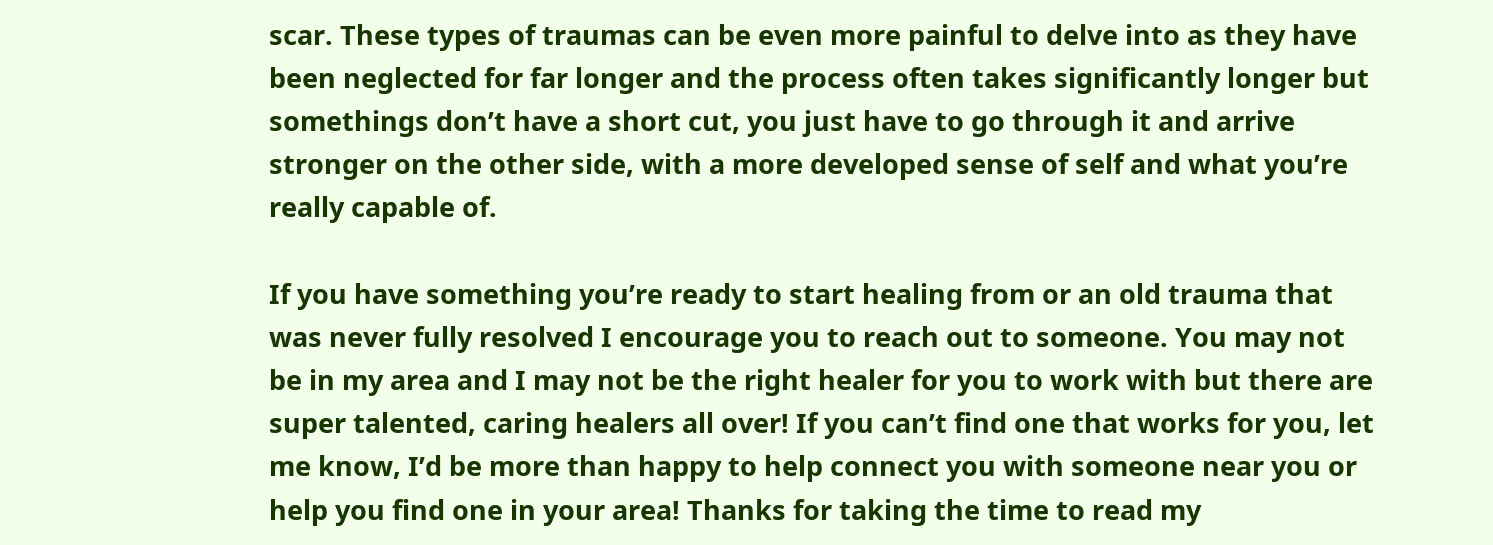scar. These types of traumas can be even more painful to delve into as they have been neglected for far longer and the process often takes significantly longer but somethings don’t have a short cut, you just have to go through it and arrive stronger on the other side, with a more developed sense of self and what you’re really capable of.

If you have something you’re ready to start healing from or an old trauma that was never fully resolved I encourage you to reach out to someone. You may not be in my area and I may not be the right healer for you to work with but there are super talented, caring healers all over! If you can’t find one that works for you, let me know, I’d be more than happy to help connect you with someone near you or help you find one in your area! Thanks for taking the time to read my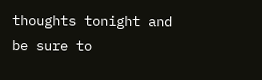thoughts tonight and be sure to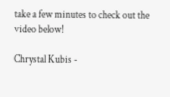take a few minutes to check out the video below!

Chrystal Kubis -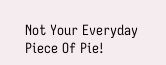Not Your Everyday Piece Of Pie!